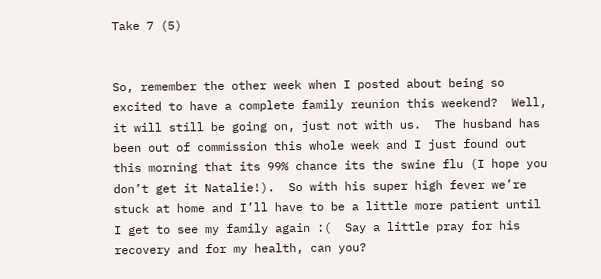Take 7 (5)


So, remember the other week when I posted about being so excited to have a complete family reunion this weekend?  Well, it will still be going on, just not with us.  The husband has been out of commission this whole week and I just found out this morning that its 99% chance its the swine flu (I hope you don’t get it Natalie!).  So with his super high fever we’re stuck at home and I’ll have to be a little more patient until I get to see my family again :(  Say a little pray for his recovery and for my health, can you?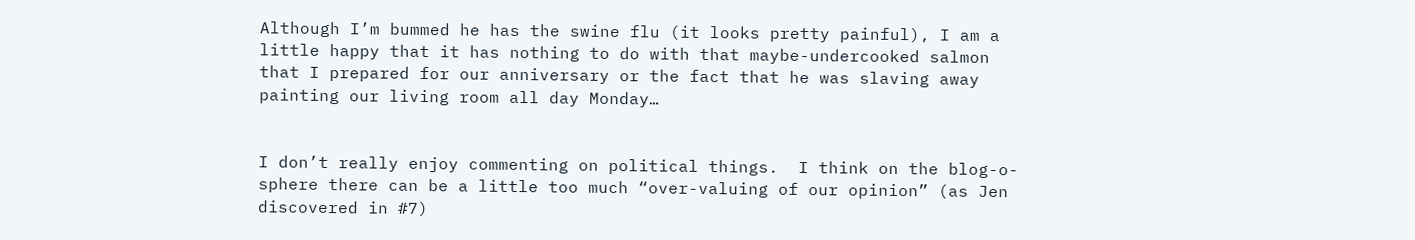Although I’m bummed he has the swine flu (it looks pretty painful), I am a little happy that it has nothing to do with that maybe-undercooked salmon that I prepared for our anniversary or the fact that he was slaving away painting our living room all day Monday…


I don’t really enjoy commenting on political things.  I think on the blog-o-sphere there can be a little too much “over-valuing of our opinion” (as Jen  discovered in #7)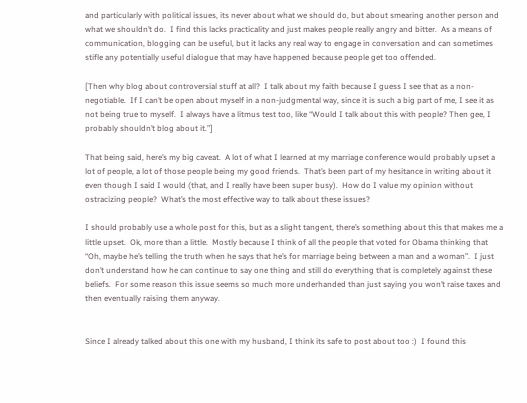and particularly with political issues, its never about what we should do, but about smearing another person and what we shouldn’t do.  I find this lacks practicality and just makes people really angry and bitter.  As a means of communication, blogging can be useful, but it lacks any real way to engage in conversation and can sometimes stifle any potentially useful dialogue that may have happened because people get too offended.

[Then why blog about controversial stuff at all?  I talk about my faith because I guess I see that as a non-negotiable.  If I can’t be open about myself in a non-judgmental way, since it is such a big part of me, I see it as not being true to myself.  I always have a litmus test too, like “Would I talk about this with people? Then gee, I probably shouldn’t blog about it.”]

That being said, here’s my big caveat.  A lot of what I learned at my marriage conference would probably upset a lot of people, a lot of those people being my good friends.  That’s been part of my hesitance in writing about it even though I said I would (that, and I really have been super busy).  How do I value my opinion without ostracizing people?  What’s the most effective way to talk about these issues?

I should probably use a whole post for this, but as a slight tangent, there’s something about this that makes me a little upset.  Ok, more than a little.  Mostly because I think of all the people that voted for Obama thinking that “Oh, maybe he’s telling the truth when he says that he’s for marriage being between a man and a woman”.  I just don’t understand how he can continue to say one thing and still do everything that is completely against these beliefs.  For some reason this issue seems so much more underhanded than just saying you won’t raise taxes and then eventually raising them anyway.


Since I already talked about this one with my husband, I think its safe to post about too :)  I found this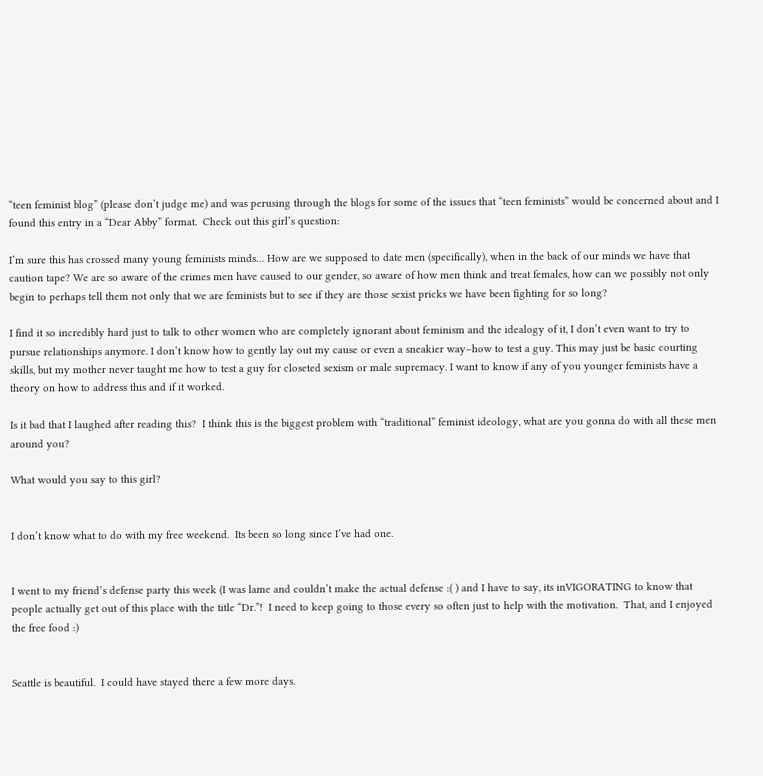“teen feminist blog” (please don’t judge me) and was perusing through the blogs for some of the issues that “teen feminists” would be concerned about and I found this entry in a “Dear Abby” format.  Check out this girl’s question:

I’m sure this has crossed many young feminists minds… How are we supposed to date men (specifically), when in the back of our minds we have that caution tape? We are so aware of the crimes men have caused to our gender, so aware of how men think and treat females, how can we possibly not only begin to perhaps tell them not only that we are feminists but to see if they are those sexist pricks we have been fighting for so long?

I find it so incredibly hard just to talk to other women who are completely ignorant about feminism and the idealogy of it, I don’t even want to try to pursue relationships anymore. I don’t know how to gently lay out my cause or even a sneakier way–how to test a guy. This may just be basic courting skills, but my mother never taught me how to test a guy for closeted sexism or male supremacy. I want to know if any of you younger feminists have a theory on how to address this and if it worked.

Is it bad that I laughed after reading this?  I think this is the biggest problem with “traditional” feminist ideology, what are you gonna do with all these men around you?

What would you say to this girl?


I don’t know what to do with my free weekend.  Its been so long since I’ve had one.


I went to my friend’s defense party this week (I was lame and couldn’t make the actual defense :( ) and I have to say, its inVIGORATING to know that people actually get out of this place with the title “Dr.”!  I need to keep going to those every so often just to help with the motivation.  That, and I enjoyed the free food :)


Seattle is beautiful.  I could have stayed there a few more days.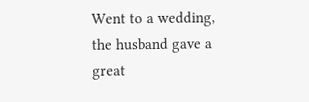Went to a wedding, the husband gave a great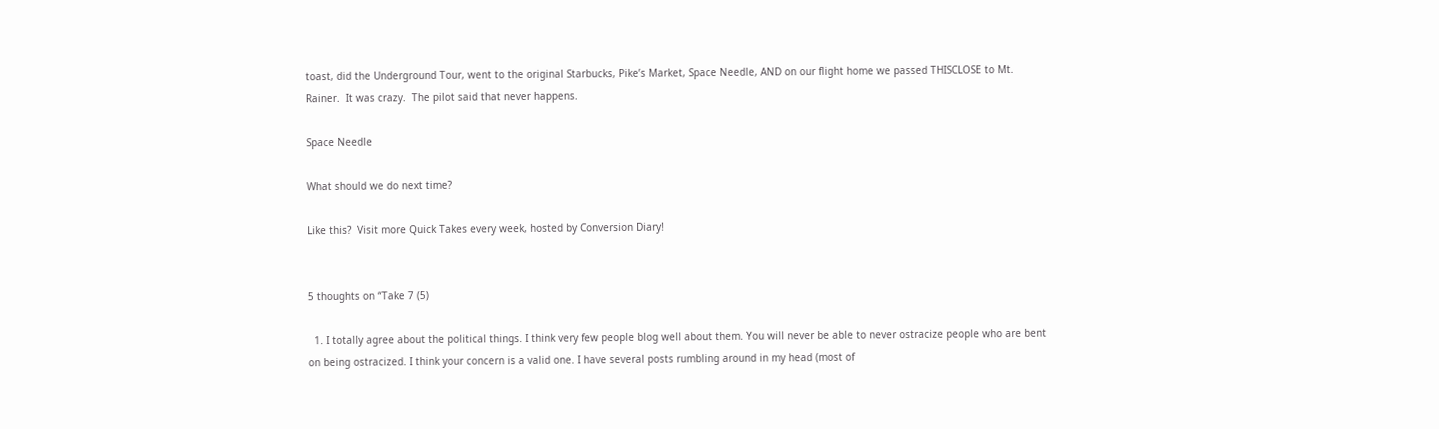toast, did the Underground Tour, went to the original Starbucks, Pike’s Market, Space Needle, AND on our flight home we passed THISCLOSE to Mt. Rainer.  It was crazy.  The pilot said that never happens.

Space Needle

What should we do next time?

Like this?  Visit more Quick Takes every week, hosted by Conversion Diary!


5 thoughts on “Take 7 (5)

  1. I totally agree about the political things. I think very few people blog well about them. You will never be able to never ostracize people who are bent on being ostracized. I think your concern is a valid one. I have several posts rumbling around in my head (most of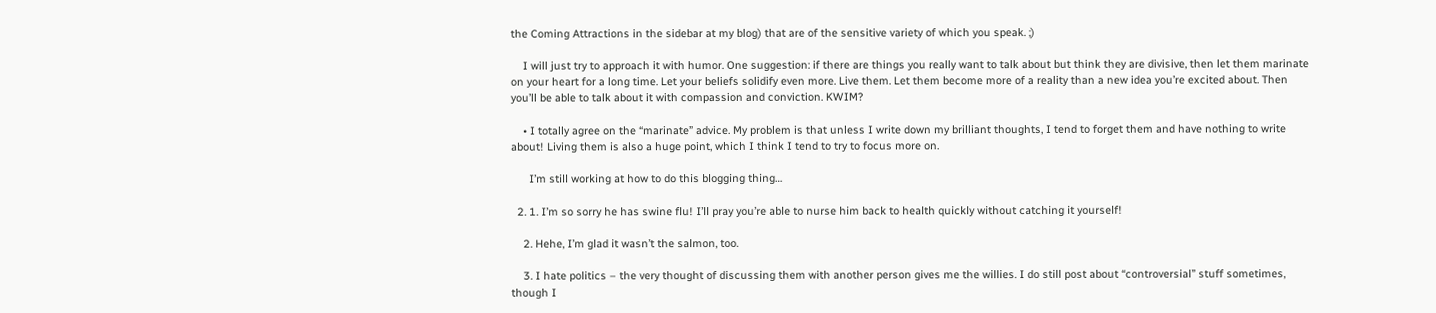the Coming Attractions in the sidebar at my blog) that are of the sensitive variety of which you speak. ;)

    I will just try to approach it with humor. One suggestion: if there are things you really want to talk about but think they are divisive, then let them marinate on your heart for a long time. Let your beliefs solidify even more. Live them. Let them become more of a reality than a new idea you’re excited about. Then you’ll be able to talk about it with compassion and conviction. KWIM?

    • I totally agree on the “marinate” advice. My problem is that unless I write down my brilliant thoughts, I tend to forget them and have nothing to write about! Living them is also a huge point, which I think I tend to try to focus more on.

      I’m still working at how to do this blogging thing…

  2. 1. I’m so sorry he has swine flu! I’ll pray you’re able to nurse him back to health quickly without catching it yourself!

    2. Hehe, I’m glad it wasn’t the salmon, too.

    3. I hate politics – the very thought of discussing them with another person gives me the willies. I do still post about “controversial” stuff sometimes, though I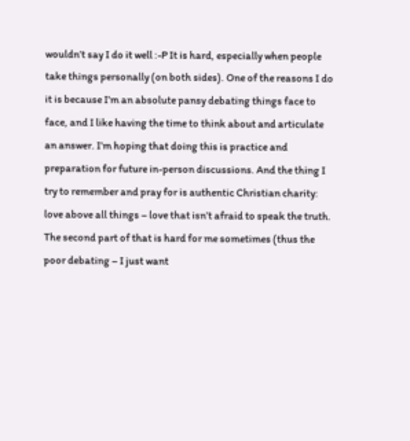wouldn’t say I do it well :-P It is hard, especially when people take things personally (on both sides). One of the reasons I do it is because I’m an absolute pansy debating things face to face, and I like having the time to think about and articulate an answer. I’m hoping that doing this is practice and preparation for future in-person discussions. And the thing I try to remember and pray for is authentic Christian charity: love above all things – love that isn’t afraid to speak the truth. The second part of that is hard for me sometimes (thus the poor debating – I just want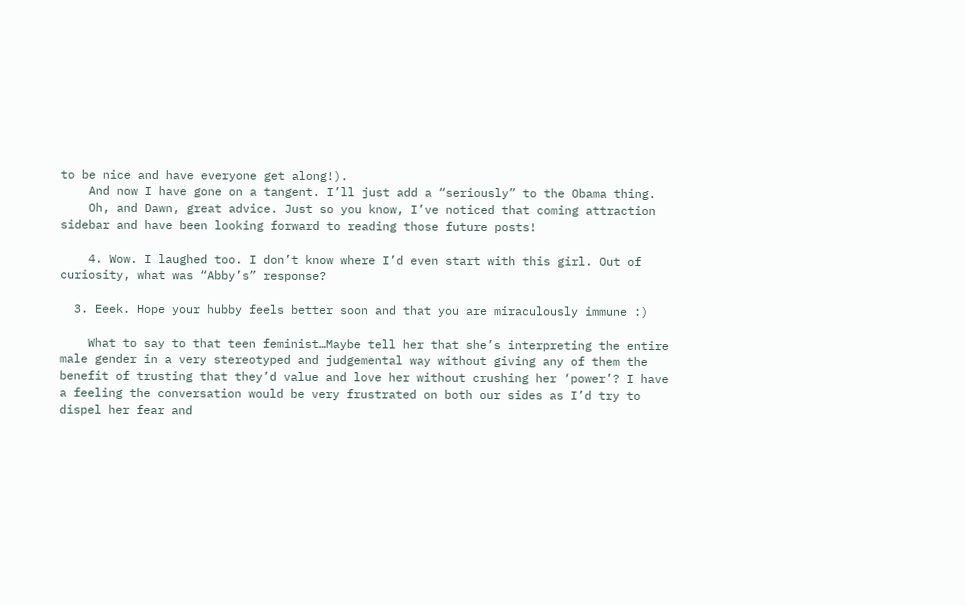to be nice and have everyone get along!).
    And now I have gone on a tangent. I’ll just add a “seriously” to the Obama thing.
    Oh, and Dawn, great advice. Just so you know, I’ve noticed that coming attraction sidebar and have been looking forward to reading those future posts!

    4. Wow. I laughed too. I don’t know where I’d even start with this girl. Out of curiosity, what was “Abby’s” response?

  3. Eeek. Hope your hubby feels better soon and that you are miraculously immune :)

    What to say to that teen feminist…Maybe tell her that she’s interpreting the entire male gender in a very stereotyped and judgemental way without giving any of them the benefit of trusting that they’d value and love her without crushing her ‘power’? I have a feeling the conversation would be very frustrated on both our sides as I’d try to dispel her fear and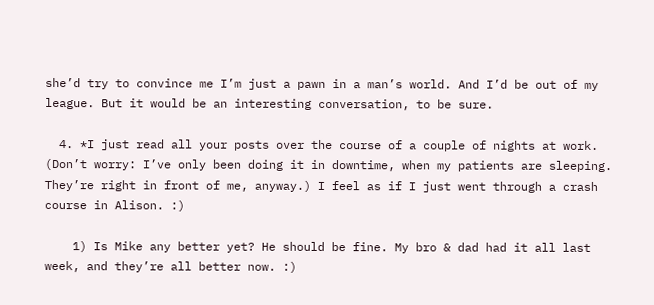she’d try to convince me I’m just a pawn in a man’s world. And I’d be out of my league. But it would be an interesting conversation, to be sure.

  4. *I just read all your posts over the course of a couple of nights at work. (Don’t worry: I’ve only been doing it in downtime, when my patients are sleeping. They’re right in front of me, anyway.) I feel as if I just went through a crash course in Alison. :)

    1) Is Mike any better yet? He should be fine. My bro & dad had it all last week, and they’re all better now. :)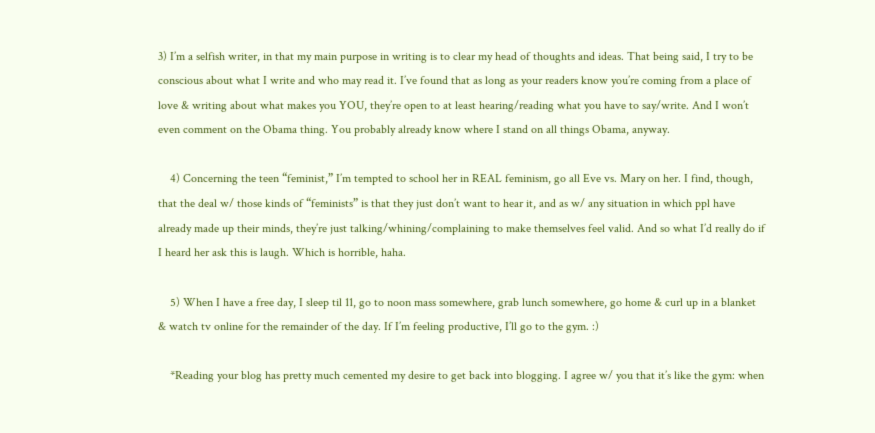3) I’m a selfish writer, in that my main purpose in writing is to clear my head of thoughts and ideas. That being said, I try to be conscious about what I write and who may read it. I’ve found that as long as your readers know you’re coming from a place of love & writing about what makes you YOU, they’re open to at least hearing/reading what you have to say/write. And I won’t even comment on the Obama thing. You probably already know where I stand on all things Obama, anyway.

    4) Concerning the teen “feminist,” I’m tempted to school her in REAL feminism, go all Eve vs. Mary on her. I find, though, that the deal w/ those kinds of “feminists” is that they just don’t want to hear it, and as w/ any situation in which ppl have already made up their minds, they’re just talking/whining/complaining to make themselves feel valid. And so what I’d really do if I heard her ask this is laugh. Which is horrible, haha.

    5) When I have a free day, I sleep til 11, go to noon mass somewhere, grab lunch somewhere, go home & curl up in a blanket & watch tv online for the remainder of the day. If I’m feeling productive, I’ll go to the gym. :)

    *Reading your blog has pretty much cemented my desire to get back into blogging. I agree w/ you that it’s like the gym: when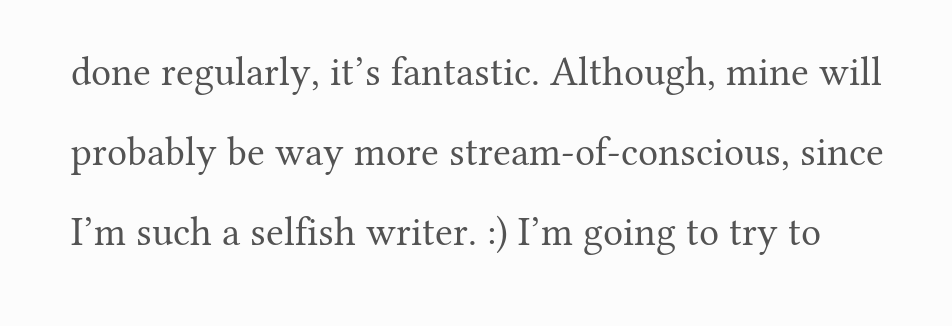done regularly, it’s fantastic. Although, mine will probably be way more stream-of-conscious, since I’m such a selfish writer. :) I’m going to try to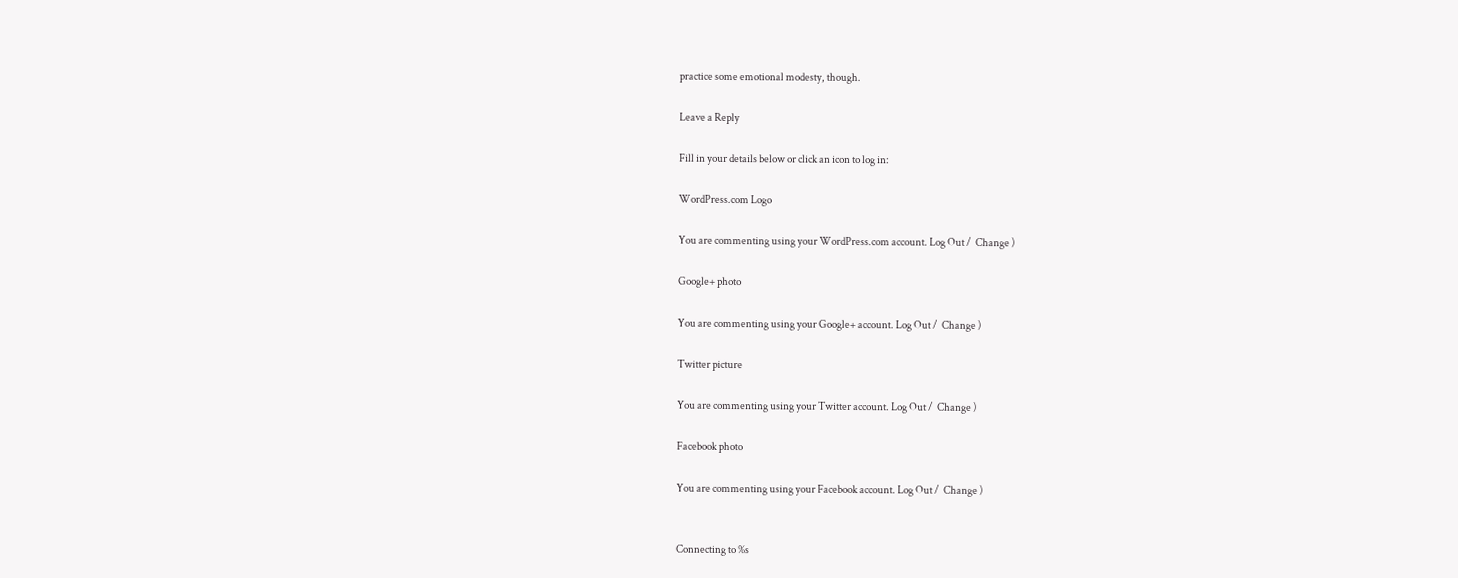practice some emotional modesty, though.

Leave a Reply

Fill in your details below or click an icon to log in:

WordPress.com Logo

You are commenting using your WordPress.com account. Log Out /  Change )

Google+ photo

You are commenting using your Google+ account. Log Out /  Change )

Twitter picture

You are commenting using your Twitter account. Log Out /  Change )

Facebook photo

You are commenting using your Facebook account. Log Out /  Change )


Connecting to %s